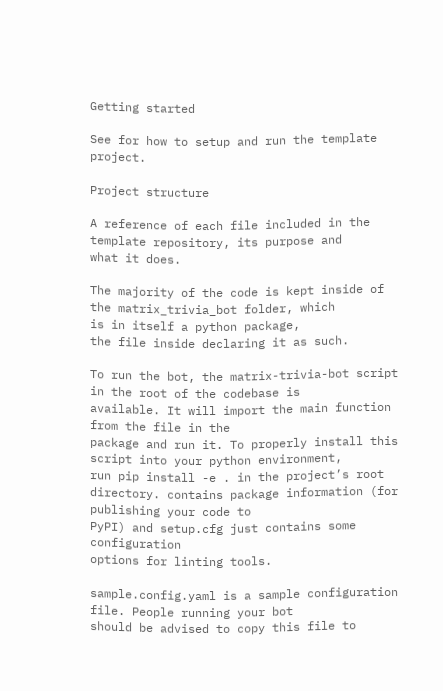Getting started

See for how to setup and run the template project.

Project structure

A reference of each file included in the template repository, its purpose and
what it does.

The majority of the code is kept inside of the matrix_trivia_bot folder, which
is in itself a python package,
the file inside declaring it as such.

To run the bot, the matrix-trivia-bot script in the root of the codebase is
available. It will import the main function from the file in the
package and run it. To properly install this script into your python environment,
run pip install -e . in the project’s root directory. contains package information (for publishing your code to
PyPI) and setup.cfg just contains some configuration
options for linting tools.

sample.config.yaml is a sample configuration file. People running your bot
should be advised to copy this file to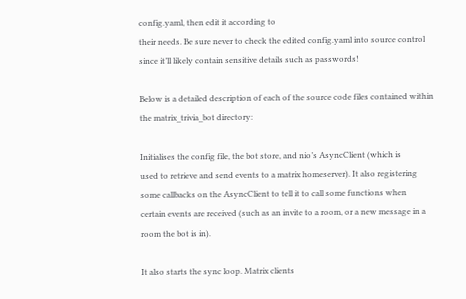config.yaml, then edit it according to
their needs. Be sure never to check the edited config.yaml into source control
since it’ll likely contain sensitive details such as passwords!

Below is a detailed description of each of the source code files contained within
the matrix_trivia_bot directory:

Initialises the config file, the bot store, and nio’s AsyncClient (which is
used to retrieve and send events to a matrix homeserver). It also registering
some callbacks on the AsyncClient to tell it to call some functions when
certain events are received (such as an invite to a room, or a new message in a
room the bot is in).

It also starts the sync loop. Matrix clients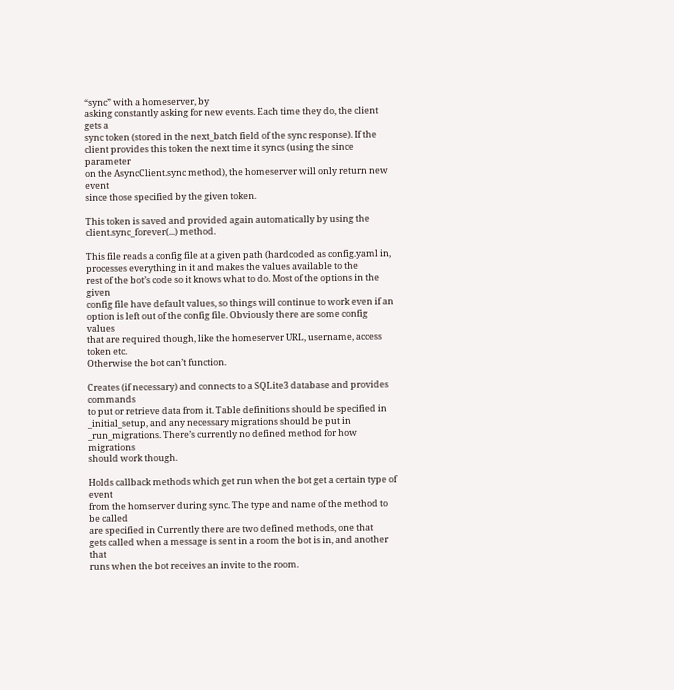“sync” with a homeserver, by
asking constantly asking for new events. Each time they do, the client gets a
sync token (stored in the next_batch field of the sync response). If the
client provides this token the next time it syncs (using the since parameter
on the AsyncClient.sync method), the homeserver will only return new event
since those specified by the given token.

This token is saved and provided again automatically by using the
client.sync_forever(...) method.

This file reads a config file at a given path (hardcoded as config.yaml in, processes everything in it and makes the values available to the
rest of the bot’s code so it knows what to do. Most of the options in the given
config file have default values, so things will continue to work even if an
option is left out of the config file. Obviously there are some config values
that are required though, like the homeserver URL, username, access token etc.
Otherwise the bot can’t function.

Creates (if necessary) and connects to a SQLite3 database and provides commands
to put or retrieve data from it. Table definitions should be specified in
_initial_setup, and any necessary migrations should be put in
_run_migrations. There’s currently no defined method for how migrations
should work though.

Holds callback methods which get run when the bot get a certain type of event
from the homserver during sync. The type and name of the method to be called
are specified in Currently there are two defined methods, one that
gets called when a message is sent in a room the bot is in, and another that
runs when the bot receives an invite to the room.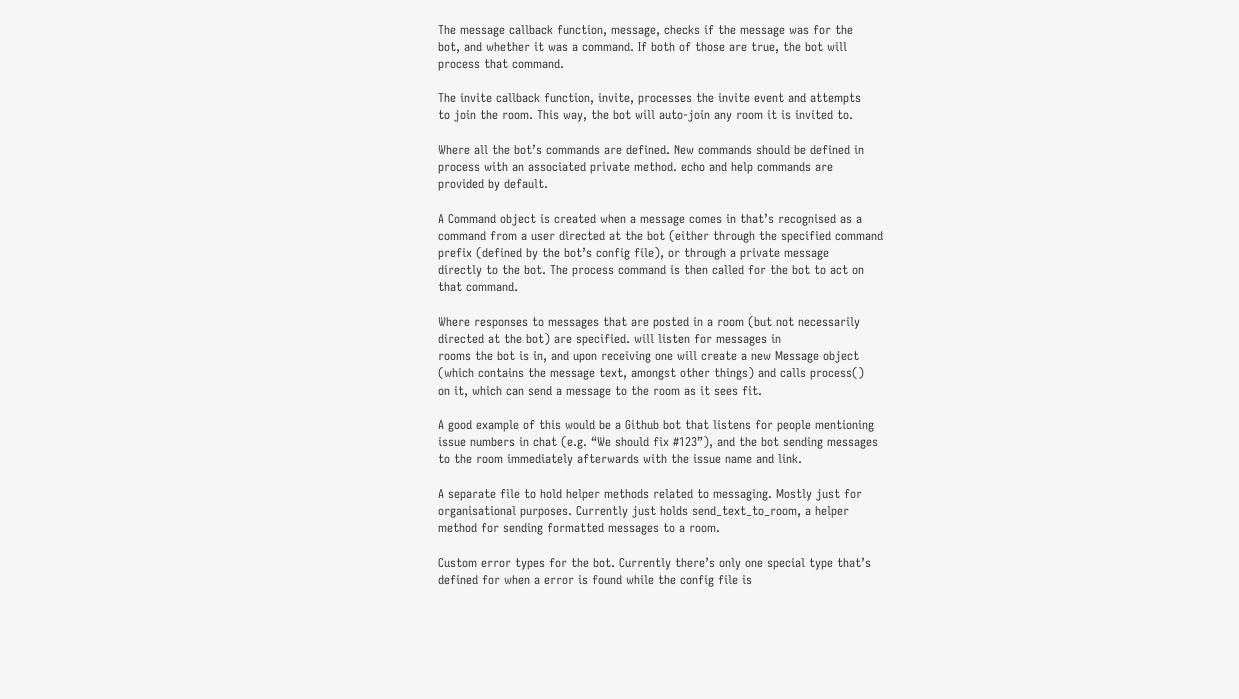The message callback function, message, checks if the message was for the
bot, and whether it was a command. If both of those are true, the bot will
process that command.

The invite callback function, invite, processes the invite event and attempts
to join the room. This way, the bot will auto-join any room it is invited to.

Where all the bot’s commands are defined. New commands should be defined in
process with an associated private method. echo and help commands are
provided by default.

A Command object is created when a message comes in that’s recognised as a
command from a user directed at the bot (either through the specified command
prefix (defined by the bot’s config file), or through a private message
directly to the bot. The process command is then called for the bot to act on
that command.

Where responses to messages that are posted in a room (but not necessarily
directed at the bot) are specified. will listen for messages in
rooms the bot is in, and upon receiving one will create a new Message object
(which contains the message text, amongst other things) and calls process()
on it, which can send a message to the room as it sees fit.

A good example of this would be a Github bot that listens for people mentioning
issue numbers in chat (e.g. “We should fix #123”), and the bot sending messages
to the room immediately afterwards with the issue name and link.

A separate file to hold helper methods related to messaging. Mostly just for
organisational purposes. Currently just holds send_text_to_room, a helper
method for sending formatted messages to a room.

Custom error types for the bot. Currently there’s only one special type that’s
defined for when a error is found while the config file is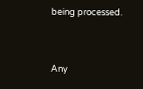being processed.


Any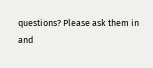questions? Please ask them in
and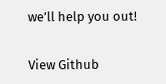we’ll help you out!


View Github